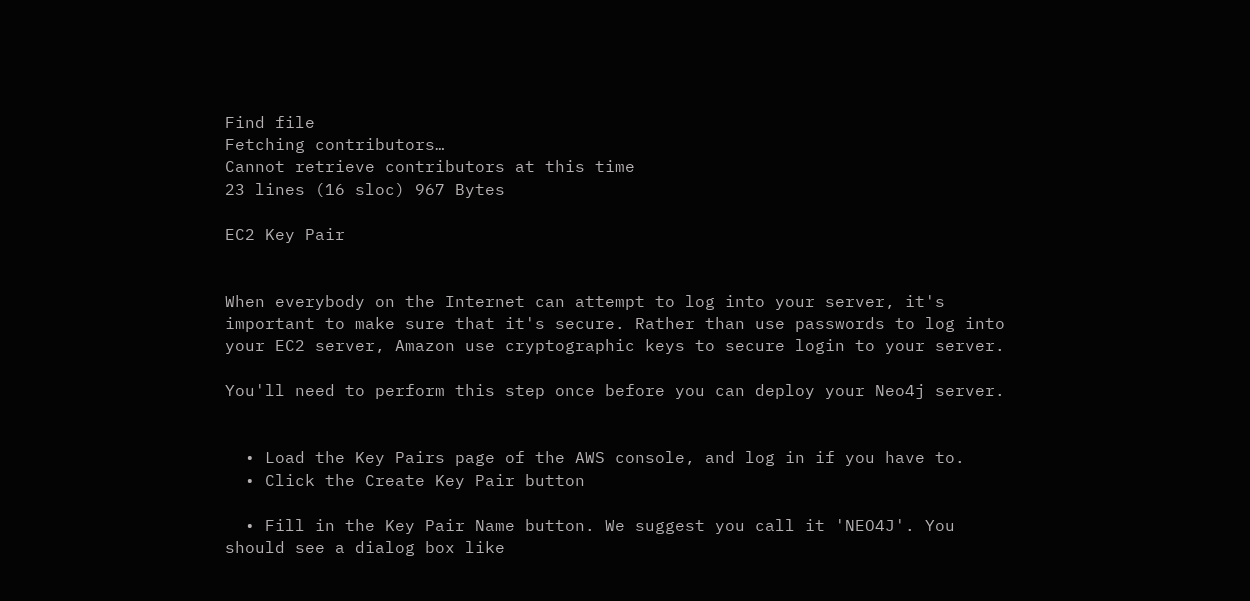Find file
Fetching contributors…
Cannot retrieve contributors at this time
23 lines (16 sloc) 967 Bytes

EC2 Key Pair


When everybody on the Internet can attempt to log into your server, it's important to make sure that it's secure. Rather than use passwords to log into your EC2 server, Amazon use cryptographic keys to secure login to your server.

You'll need to perform this step once before you can deploy your Neo4j server.


  • Load the Key Pairs page of the AWS console, and log in if you have to.
  • Click the Create Key Pair button

  • Fill in the Key Pair Name button. We suggest you call it 'NEO4J'. You should see a dialog box like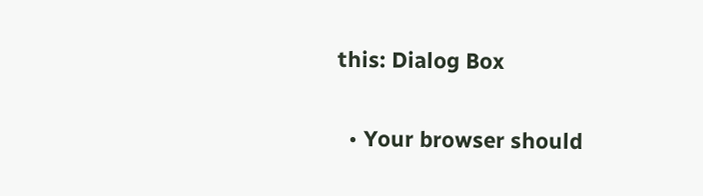this: Dialog Box

  • Your browser should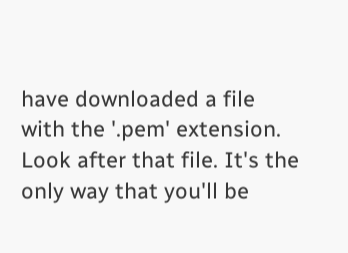have downloaded a file with the '.pem' extension. Look after that file. It's the only way that you'll be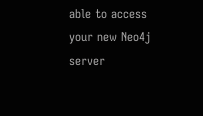able to access your new Neo4j server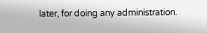later, for doing any administration.